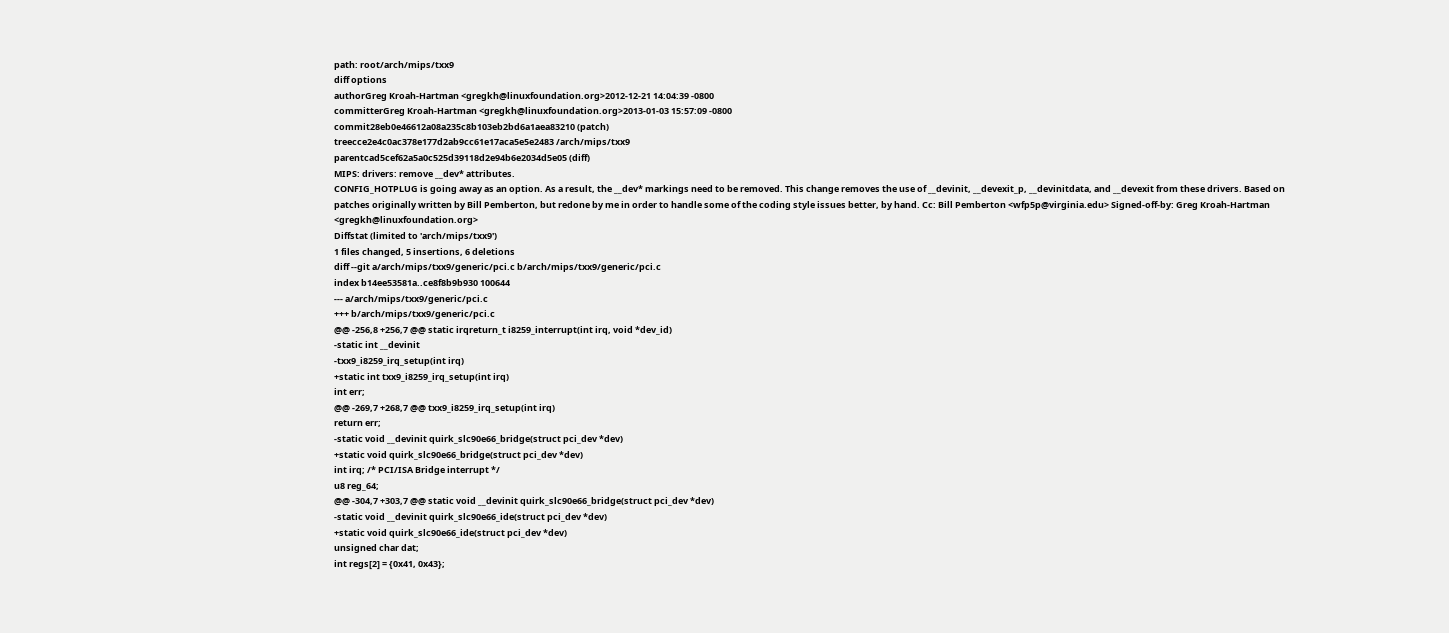path: root/arch/mips/txx9
diff options
authorGreg Kroah-Hartman <gregkh@linuxfoundation.org>2012-12-21 14:04:39 -0800
committerGreg Kroah-Hartman <gregkh@linuxfoundation.org>2013-01-03 15:57:09 -0800
commit28eb0e46612a08a235c8b103eb2bd6a1aea83210 (patch)
treecce2e4c0ac378e177d2ab9cc61e17aca5e5e2483 /arch/mips/txx9
parentcad5cef62a5a0c525d39118d2e94b6e2034d5e05 (diff)
MIPS: drivers: remove __dev* attributes.
CONFIG_HOTPLUG is going away as an option. As a result, the __dev* markings need to be removed. This change removes the use of __devinit, __devexit_p, __devinitdata, and __devexit from these drivers. Based on patches originally written by Bill Pemberton, but redone by me in order to handle some of the coding style issues better, by hand. Cc: Bill Pemberton <wfp5p@virginia.edu> Signed-off-by: Greg Kroah-Hartman <gregkh@linuxfoundation.org>
Diffstat (limited to 'arch/mips/txx9')
1 files changed, 5 insertions, 6 deletions
diff --git a/arch/mips/txx9/generic/pci.c b/arch/mips/txx9/generic/pci.c
index b14ee53581a..ce8f8b9b930 100644
--- a/arch/mips/txx9/generic/pci.c
+++ b/arch/mips/txx9/generic/pci.c
@@ -256,8 +256,7 @@ static irqreturn_t i8259_interrupt(int irq, void *dev_id)
-static int __devinit
-txx9_i8259_irq_setup(int irq)
+static int txx9_i8259_irq_setup(int irq)
int err;
@@ -269,7 +268,7 @@ txx9_i8259_irq_setup(int irq)
return err;
-static void __devinit quirk_slc90e66_bridge(struct pci_dev *dev)
+static void quirk_slc90e66_bridge(struct pci_dev *dev)
int irq; /* PCI/ISA Bridge interrupt */
u8 reg_64;
@@ -304,7 +303,7 @@ static void __devinit quirk_slc90e66_bridge(struct pci_dev *dev)
-static void __devinit quirk_slc90e66_ide(struct pci_dev *dev)
+static void quirk_slc90e66_ide(struct pci_dev *dev)
unsigned char dat;
int regs[2] = {0x41, 0x43};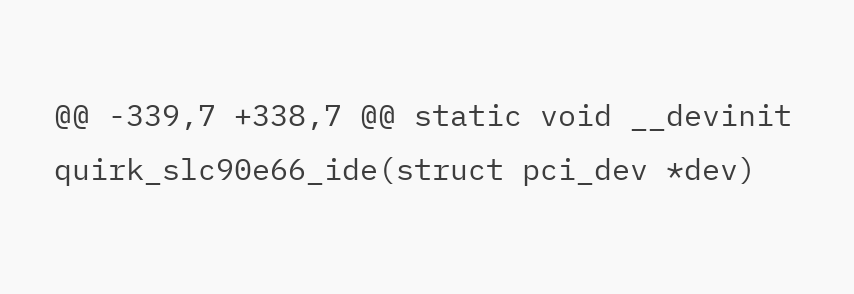@@ -339,7 +338,7 @@ static void __devinit quirk_slc90e66_ide(struct pci_dev *dev)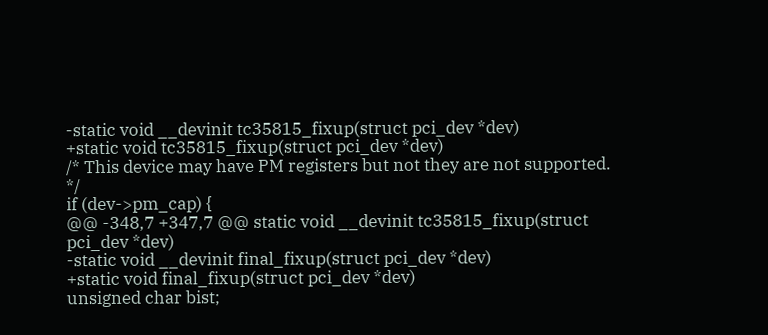-static void __devinit tc35815_fixup(struct pci_dev *dev)
+static void tc35815_fixup(struct pci_dev *dev)
/* This device may have PM registers but not they are not supported. */
if (dev->pm_cap) {
@@ -348,7 +347,7 @@ static void __devinit tc35815_fixup(struct pci_dev *dev)
-static void __devinit final_fixup(struct pci_dev *dev)
+static void final_fixup(struct pci_dev *dev)
unsigned char bist;